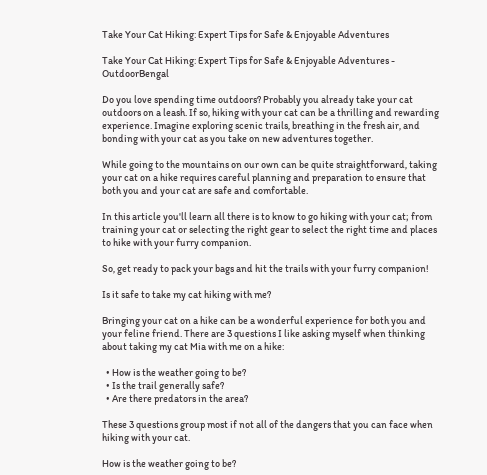Take Your Cat Hiking: Expert Tips for Safe & Enjoyable Adventures

Take Your Cat Hiking: Expert Tips for Safe & Enjoyable Adventures - OutdoorBengal

Do you love spending time outdoors? Probably you already take your cat outdoors on a leash. If so, hiking with your cat can be a thrilling and rewarding experience. Imagine exploring scenic trails, breathing in the fresh air, and bonding with your cat as you take on new adventures together.

While going to the mountains on our own can be quite straightforward, taking your cat on a hike requires careful planning and preparation to ensure that both you and your cat are safe and comfortable.

In this article you'll learn all there is to know to go hiking with your cat; from training your cat or selecting the right gear to select the right time and places to hike with your furry companion.

So, get ready to pack your bags and hit the trails with your furry companion!

Is it safe to take my cat hiking with me?

Bringing your cat on a hike can be a wonderful experience for both you and your feline friend. There are 3 questions I like asking myself when thinking about taking my cat Mia with me on a hike:

  • How is the weather going to be?
  • Is the trail generally safe?
  • Are there predators in the area?

These 3 questions group most if not all of the dangers that you can face when hiking with your cat.

How is the weather going to be?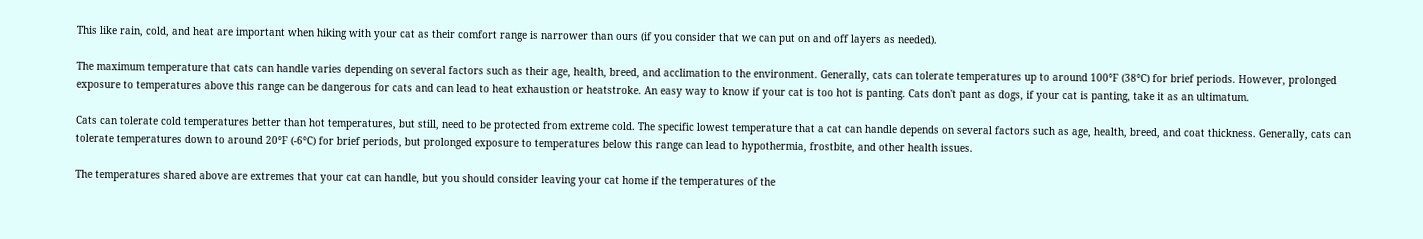This like rain, cold, and heat are important when hiking with your cat as their comfort range is narrower than ours (if you consider that we can put on and off layers as needed).

The maximum temperature that cats can handle varies depending on several factors such as their age, health, breed, and acclimation to the environment. Generally, cats can tolerate temperatures up to around 100°F (38°C) for brief periods. However, prolonged exposure to temperatures above this range can be dangerous for cats and can lead to heat exhaustion or heatstroke. An easy way to know if your cat is too hot is panting. Cats don't pant as dogs, if your cat is panting, take it as an ultimatum.

Cats can tolerate cold temperatures better than hot temperatures, but still, need to be protected from extreme cold. The specific lowest temperature that a cat can handle depends on several factors such as age, health, breed, and coat thickness. Generally, cats can tolerate temperatures down to around 20°F (-6°C) for brief periods, but prolonged exposure to temperatures below this range can lead to hypothermia, frostbite, and other health issues.

The temperatures shared above are extremes that your cat can handle, but you should consider leaving your cat home if the temperatures of the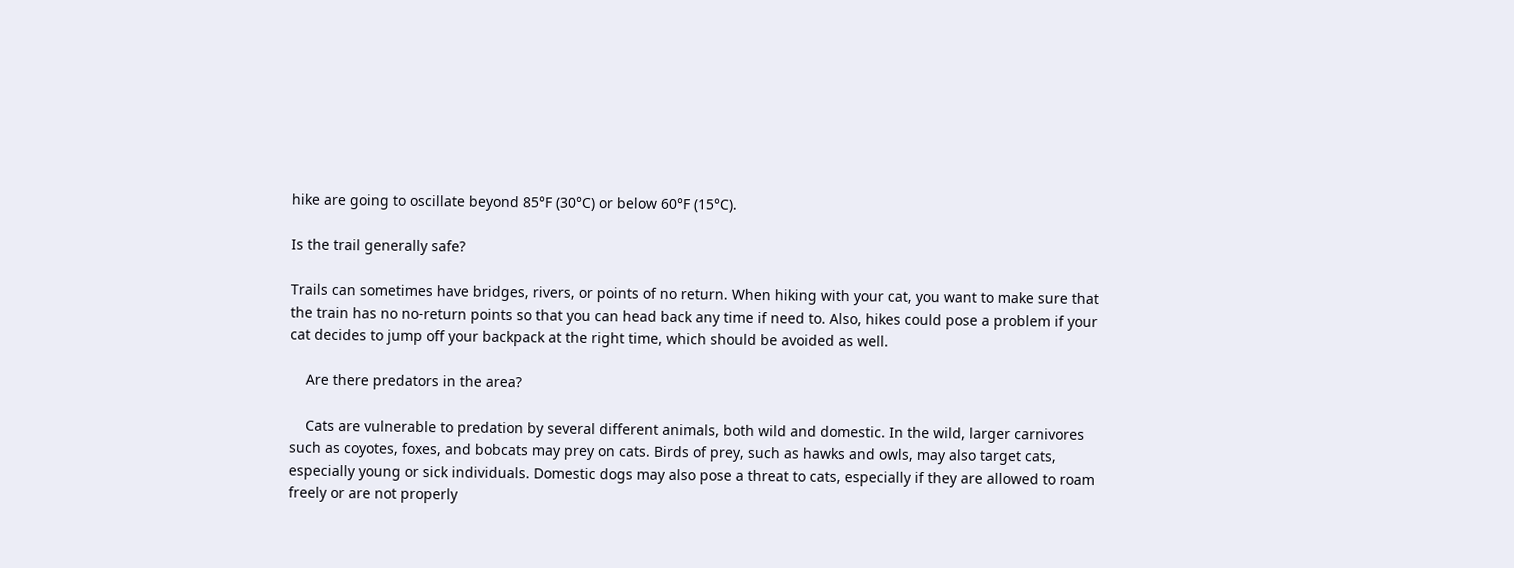hike are going to oscillate beyond 85°F (30°C) or below 60°F (15°C).

Is the trail generally safe?

Trails can sometimes have bridges, rivers, or points of no return. When hiking with your cat, you want to make sure that the train has no no-return points so that you can head back any time if need to. Also, hikes could pose a problem if your cat decides to jump off your backpack at the right time, which should be avoided as well.

    Are there predators in the area?

    Cats are vulnerable to predation by several different animals, both wild and domestic. In the wild, larger carnivores such as coyotes, foxes, and bobcats may prey on cats. Birds of prey, such as hawks and owls, may also target cats, especially young or sick individuals. Domestic dogs may also pose a threat to cats, especially if they are allowed to roam freely or are not properly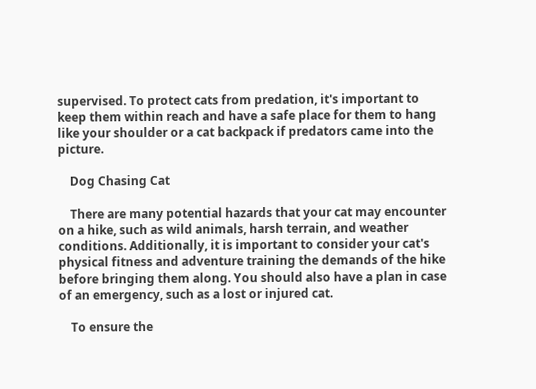supervised. To protect cats from predation, it's important to keep them within reach and have a safe place for them to hang like your shoulder or a cat backpack if predators came into the picture.

    Dog Chasing Cat

    There are many potential hazards that your cat may encounter on a hike, such as wild animals, harsh terrain, and weather conditions. Additionally, it is important to consider your cat's physical fitness and adventure training the demands of the hike before bringing them along. You should also have a plan in case of an emergency, such as a lost or injured cat.

    To ensure the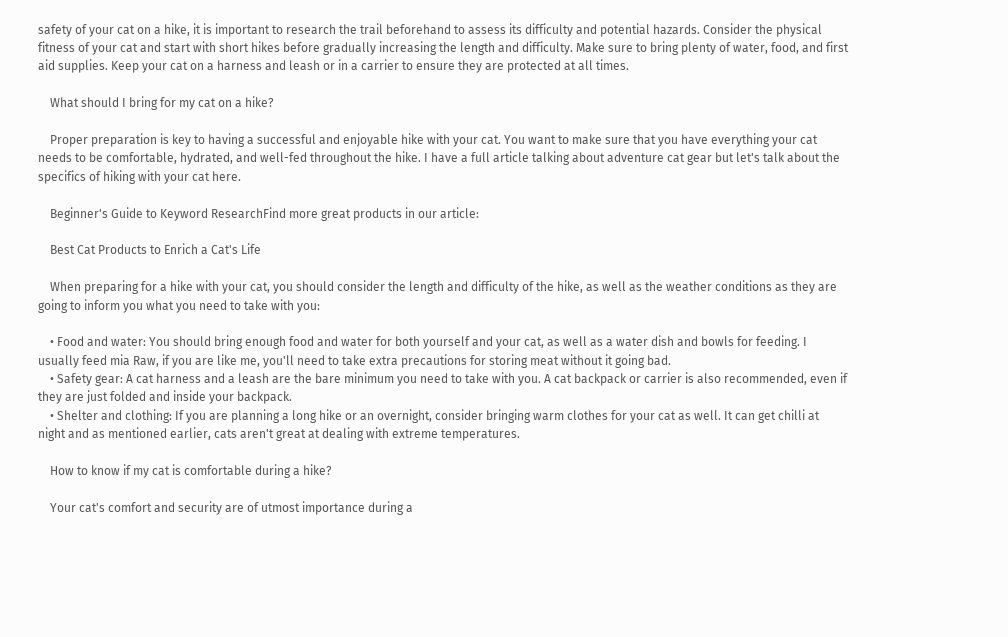safety of your cat on a hike, it is important to research the trail beforehand to assess its difficulty and potential hazards. Consider the physical fitness of your cat and start with short hikes before gradually increasing the length and difficulty. Make sure to bring plenty of water, food, and first aid supplies. Keep your cat on a harness and leash or in a carrier to ensure they are protected at all times.

    What should I bring for my cat on a hike?

    Proper preparation is key to having a successful and enjoyable hike with your cat. You want to make sure that you have everything your cat needs to be comfortable, hydrated, and well-fed throughout the hike. I have a full article talking about adventure cat gear but let's talk about the specifics of hiking with your cat here.

    Beginner's Guide to Keyword ResearchFind more great products in our article:

    Best Cat Products to Enrich a Cat's Life

    When preparing for a hike with your cat, you should consider the length and difficulty of the hike, as well as the weather conditions as they are going to inform you what you need to take with you:

    • Food and water: You should bring enough food and water for both yourself and your cat, as well as a water dish and bowls for feeding. I usually feed mia Raw, if you are like me, you'll need to take extra precautions for storing meat without it going bad.
    • Safety gear: A cat harness and a leash are the bare minimum you need to take with you. A cat backpack or carrier is also recommended, even if they are just folded and inside your backpack.
    • Shelter and clothing: If you are planning a long hike or an overnight, consider bringing warm clothes for your cat as well. It can get chilli at night and as mentioned earlier, cats aren't great at dealing with extreme temperatures.

    How to know if my cat is comfortable during a hike?

    Your cat's comfort and security are of utmost importance during a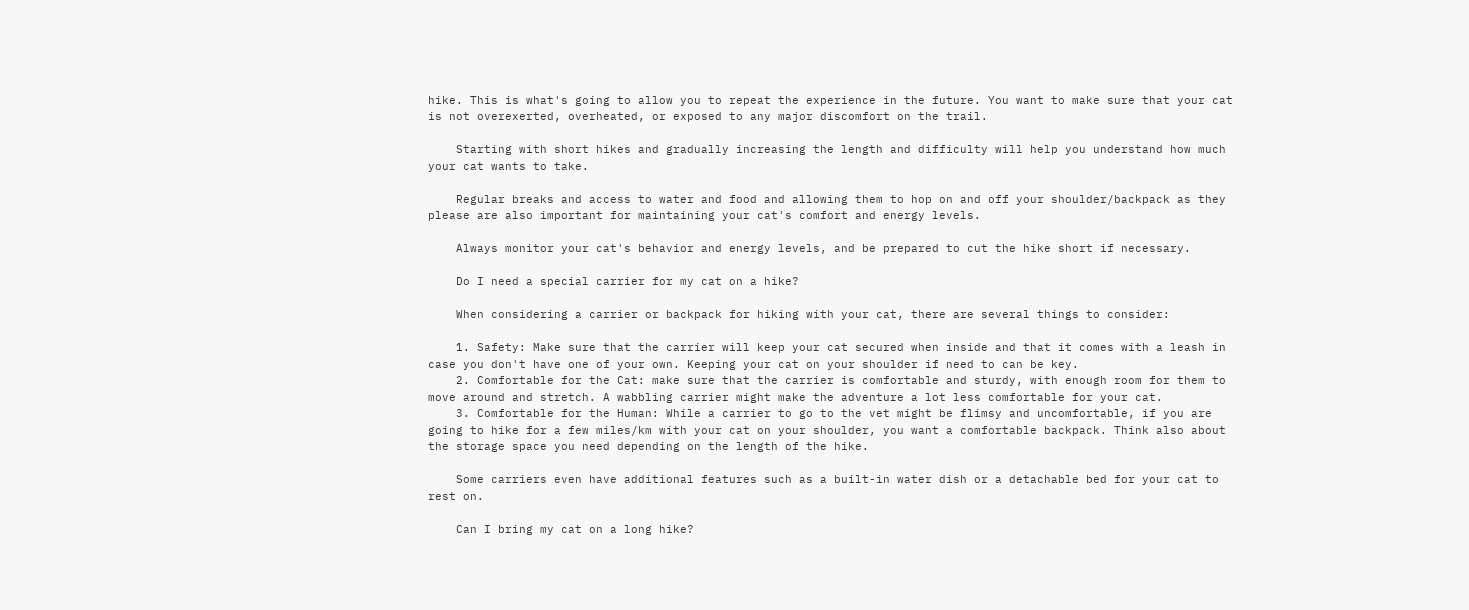hike. This is what's going to allow you to repeat the experience in the future. You want to make sure that your cat is not overexerted, overheated, or exposed to any major discomfort on the trail.

    Starting with short hikes and gradually increasing the length and difficulty will help you understand how much your cat wants to take.

    Regular breaks and access to water and food and allowing them to hop on and off your shoulder/backpack as they please are also important for maintaining your cat's comfort and energy levels.

    Always monitor your cat's behavior and energy levels, and be prepared to cut the hike short if necessary.

    Do I need a special carrier for my cat on a hike?

    When considering a carrier or backpack for hiking with your cat, there are several things to consider:

    1. Safety: Make sure that the carrier will keep your cat secured when inside and that it comes with a leash in case you don't have one of your own. Keeping your cat on your shoulder if need to can be key.
    2. Comfortable for the Cat: make sure that the carrier is comfortable and sturdy, with enough room for them to move around and stretch. A wabbling carrier might make the adventure a lot less comfortable for your cat.
    3. Comfortable for the Human: While a carrier to go to the vet might be flimsy and uncomfortable, if you are going to hike for a few miles/km with your cat on your shoulder, you want a comfortable backpack. Think also about the storage space you need depending on the length of the hike.

    Some carriers even have additional features such as a built-in water dish or a detachable bed for your cat to rest on.

    Can I bring my cat on a long hike?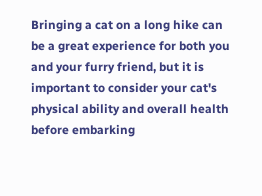Bringing a cat on a long hike can be a great experience for both you and your furry friend, but it is important to consider your cat's physical ability and overall health before embarking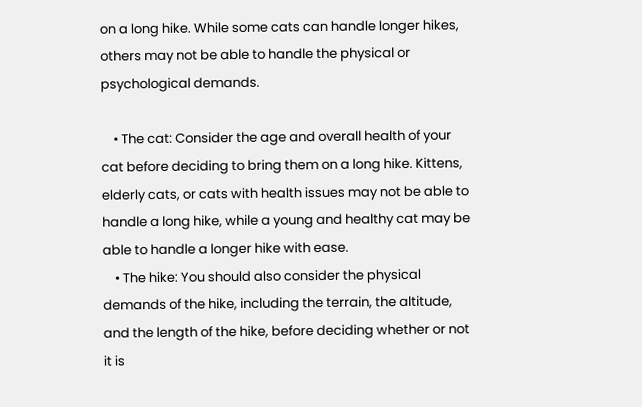on a long hike. While some cats can handle longer hikes, others may not be able to handle the physical or psychological demands.

    • The cat: Consider the age and overall health of your cat before deciding to bring them on a long hike. Kittens, elderly cats, or cats with health issues may not be able to handle a long hike, while a young and healthy cat may be able to handle a longer hike with ease.
    • The hike: You should also consider the physical demands of the hike, including the terrain, the altitude, and the length of the hike, before deciding whether or not it is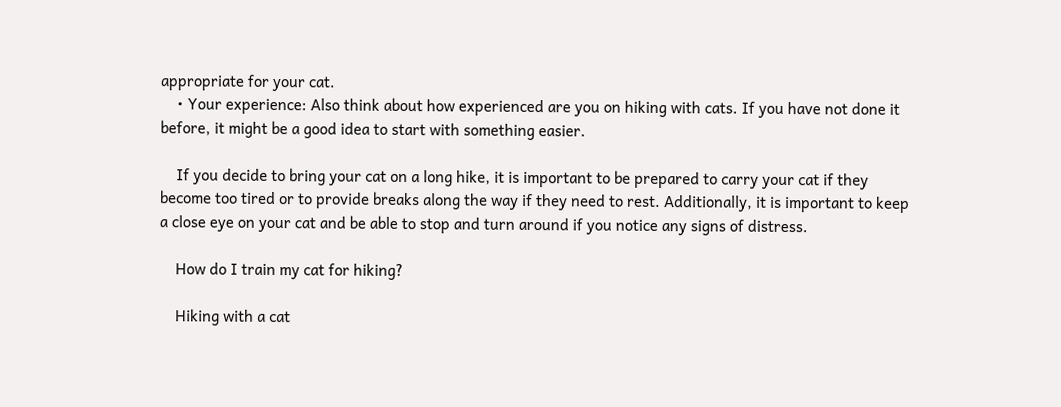appropriate for your cat.
    • Your experience: Also think about how experienced are you on hiking with cats. If you have not done it before, it might be a good idea to start with something easier.

    If you decide to bring your cat on a long hike, it is important to be prepared to carry your cat if they become too tired or to provide breaks along the way if they need to rest. Additionally, it is important to keep a close eye on your cat and be able to stop and turn around if you notice any signs of distress.

    How do I train my cat for hiking?

    Hiking with a cat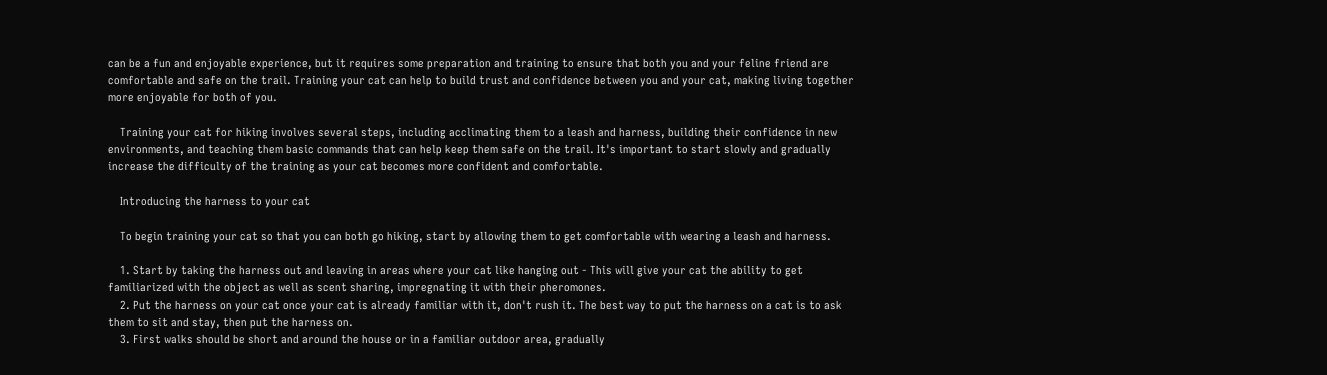can be a fun and enjoyable experience, but it requires some preparation and training to ensure that both you and your feline friend are comfortable and safe on the trail. Training your cat can help to build trust and confidence between you and your cat, making living together more enjoyable for both of you.

    Training your cat for hiking involves several steps, including acclimating them to a leash and harness, building their confidence in new environments, and teaching them basic commands that can help keep them safe on the trail. It's important to start slowly and gradually increase the difficulty of the training as your cat becomes more confident and comfortable.

    Introducing the harness to your cat

    To begin training your cat so that you can both go hiking, start by allowing them to get comfortable with wearing a leash and harness.

    1. Start by taking the harness out and leaving in areas where your cat like hanging out - This will give your cat the ability to get familiarized with the object as well as scent sharing, impregnating it with their pheromones.
    2. Put the harness on your cat once your cat is already familiar with it, don't rush it. The best way to put the harness on a cat is to ask them to sit and stay, then put the harness on.
    3. First walks should be short and around the house or in a familiar outdoor area, gradually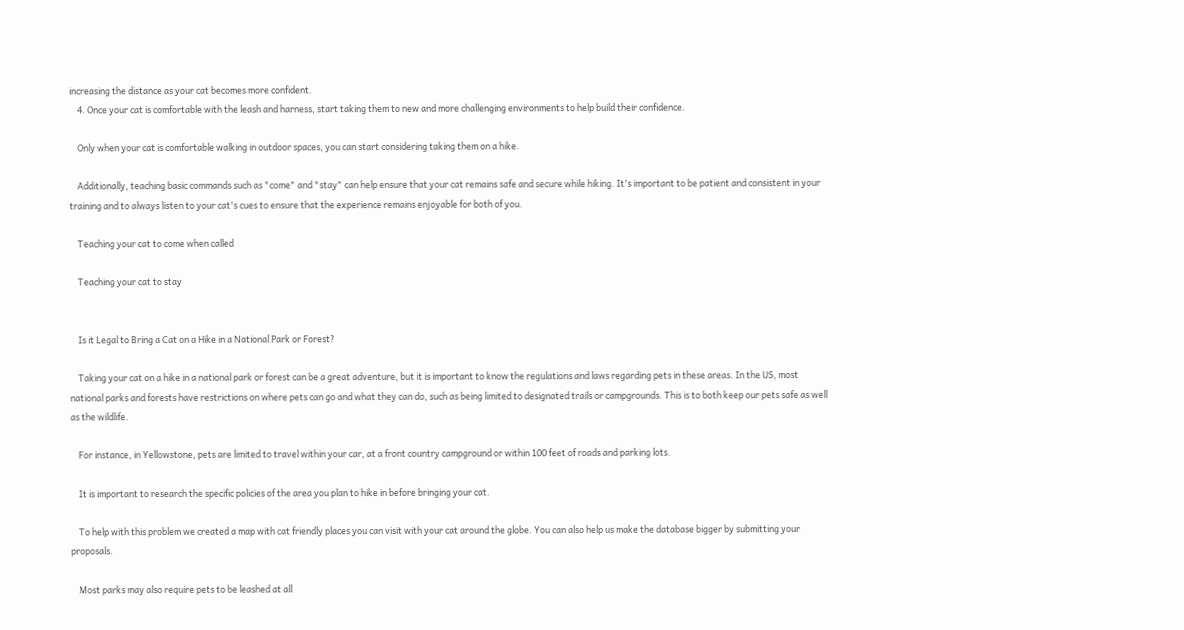increasing the distance as your cat becomes more confident.
    4. Once your cat is comfortable with the leash and harness, start taking them to new and more challenging environments to help build their confidence.

    Only when your cat is comfortable walking in outdoor spaces, you can start considering taking them on a hike.

    Additionally, teaching basic commands such as "come" and "stay" can help ensure that your cat remains safe and secure while hiking. It's important to be patient and consistent in your training and to always listen to your cat's cues to ensure that the experience remains enjoyable for both of you.

    Teaching your cat to come when called

    Teaching your cat to stay


    Is it Legal to Bring a Cat on a Hike in a National Park or Forest?

    Taking your cat on a hike in a national park or forest can be a great adventure, but it is important to know the regulations and laws regarding pets in these areas. In the US, most national parks and forests have restrictions on where pets can go and what they can do, such as being limited to designated trails or campgrounds. This is to both keep our pets safe as well as the wildlife.

    For instance, in Yellowstone, pets are limited to travel within your car, at a front country campground or within 100 feet of roads and parking lots.

    It is important to research the specific policies of the area you plan to hike in before bringing your cat.

    To help with this problem we created a map with cat friendly places you can visit with your cat around the globe. You can also help us make the database bigger by submitting your proposals.

    Most parks may also require pets to be leashed at all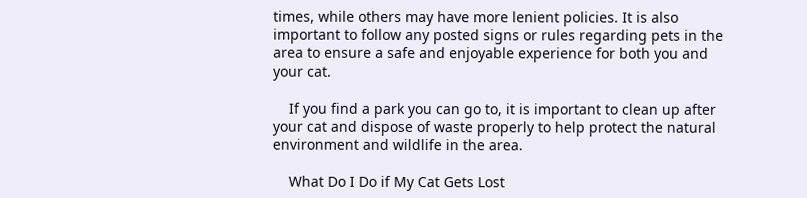times, while others may have more lenient policies. It is also important to follow any posted signs or rules regarding pets in the area to ensure a safe and enjoyable experience for both you and your cat.

    If you find a park you can go to, it is important to clean up after your cat and dispose of waste properly to help protect the natural environment and wildlife in the area.

    What Do I Do if My Cat Gets Lost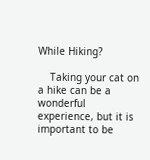While Hiking?

    Taking your cat on a hike can be a wonderful experience, but it is important to be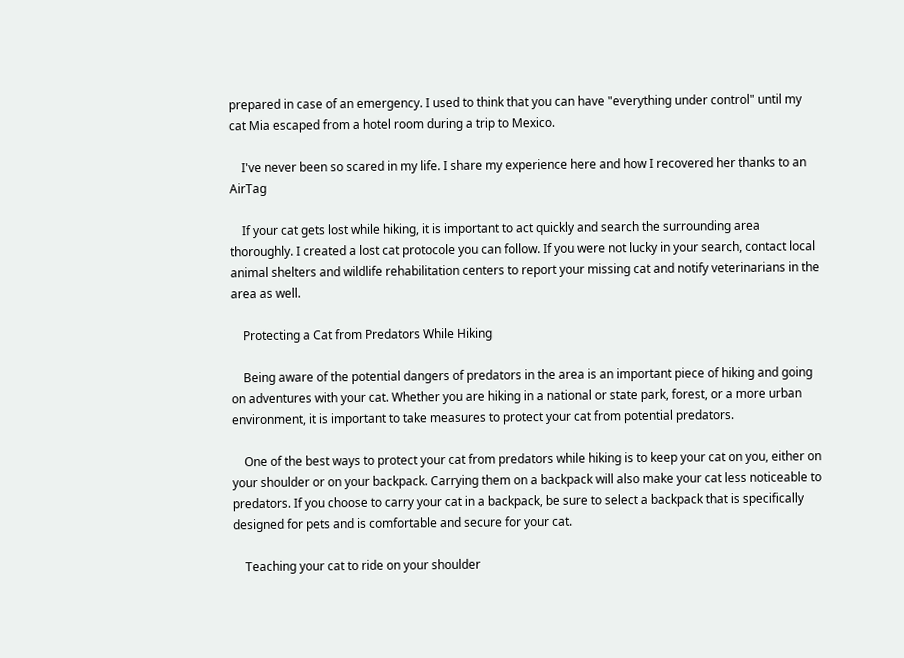prepared in case of an emergency. I used to think that you can have "everything under control" until my cat Mia escaped from a hotel room during a trip to Mexico.

    I've never been so scared in my life. I share my experience here and how I recovered her thanks to an AirTag

    If your cat gets lost while hiking, it is important to act quickly and search the surrounding area thoroughly. I created a lost cat protocole you can follow. If you were not lucky in your search, contact local animal shelters and wildlife rehabilitation centers to report your missing cat and notify veterinarians in the area as well.

    Protecting a Cat from Predators While Hiking

    Being aware of the potential dangers of predators in the area is an important piece of hiking and going on adventures with your cat. Whether you are hiking in a national or state park, forest, or a more urban environment, it is important to take measures to protect your cat from potential predators.

    One of the best ways to protect your cat from predators while hiking is to keep your cat on you, either on your shoulder or on your backpack. Carrying them on a backpack will also make your cat less noticeable to predators. If you choose to carry your cat in a backpack, be sure to select a backpack that is specifically designed for pets and is comfortable and secure for your cat.

    Teaching your cat to ride on your shoulder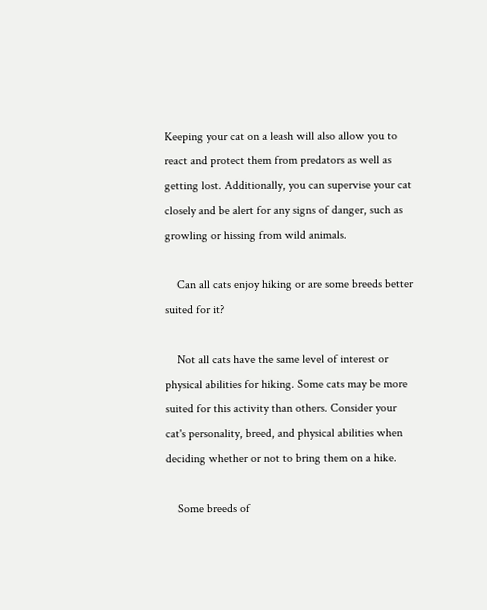Keeping your cat on a leash will also allow you to react and protect them from predators as well as getting lost. Additionally, you can supervise your cat closely and be alert for any signs of danger, such as growling or hissing from wild animals.

    Can all cats enjoy hiking or are some breeds better suited for it?

    Not all cats have the same level of interest or physical abilities for hiking. Some cats may be more suited for this activity than others. Consider your cat's personality, breed, and physical abilities when deciding whether or not to bring them on a hike.

    Some breeds of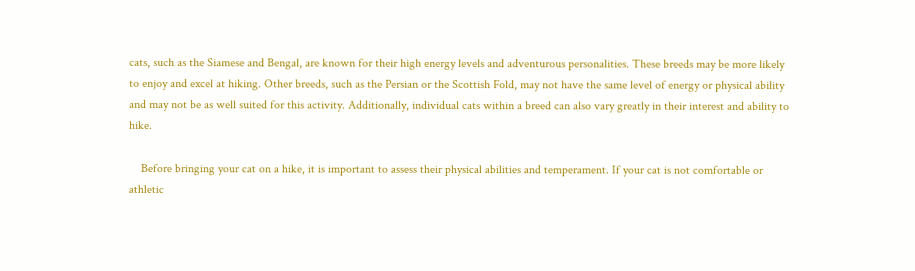cats, such as the Siamese and Bengal, are known for their high energy levels and adventurous personalities. These breeds may be more likely to enjoy and excel at hiking. Other breeds, such as the Persian or the Scottish Fold, may not have the same level of energy or physical ability and may not be as well suited for this activity. Additionally, individual cats within a breed can also vary greatly in their interest and ability to hike.

    Before bringing your cat on a hike, it is important to assess their physical abilities and temperament. If your cat is not comfortable or athletic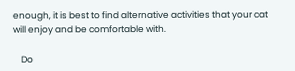enough, it is best to find alternative activities that your cat will enjoy and be comfortable with.

    Do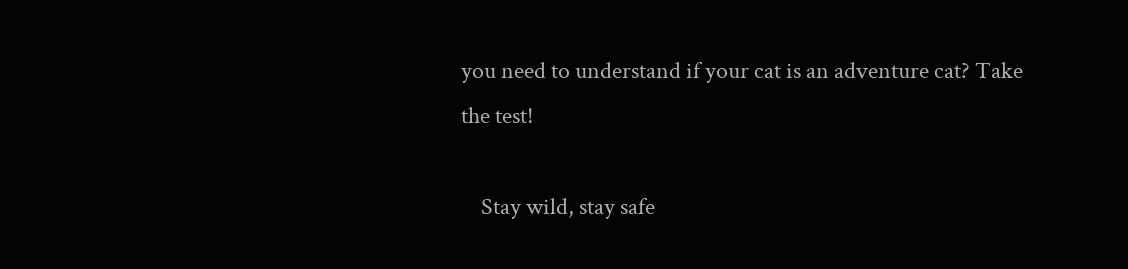you need to understand if your cat is an adventure cat? Take the test!

    Stay wild, stay safe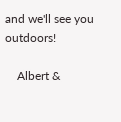and we'll see you outdoors!

    Albert &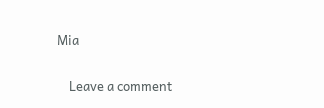Mia

    Leave a comment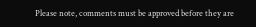Please note, comments must be approved before they are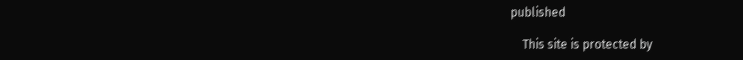published

    This site is protected by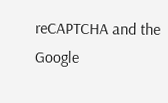reCAPTCHA and the Google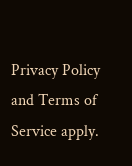Privacy Policy and Terms of Service apply.